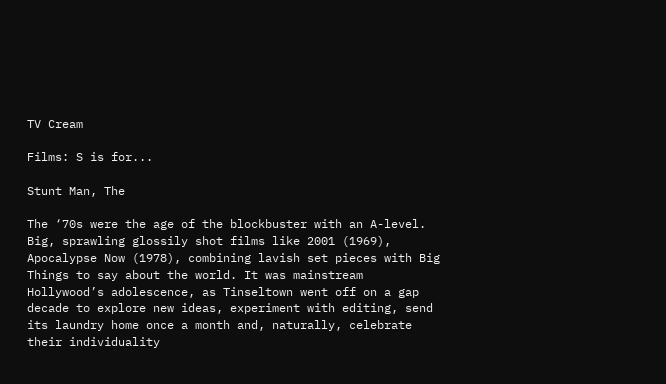TV Cream

Films: S is for...

Stunt Man, The

The ‘70s were the age of the blockbuster with an A-level. Big, sprawling glossily shot films like 2001 (1969), Apocalypse Now (1978), combining lavish set pieces with Big Things to say about the world. It was mainstream Hollywood’s adolescence, as Tinseltown went off on a gap decade to explore new ideas, experiment with editing, send its laundry home once a month and, naturally, celebrate their individuality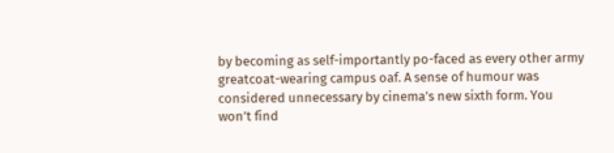by becoming as self-importantly po-faced as every other army greatcoat-wearing campus oaf. A sense of humour was considered unnecessary by cinema’s new sixth form. You won’t find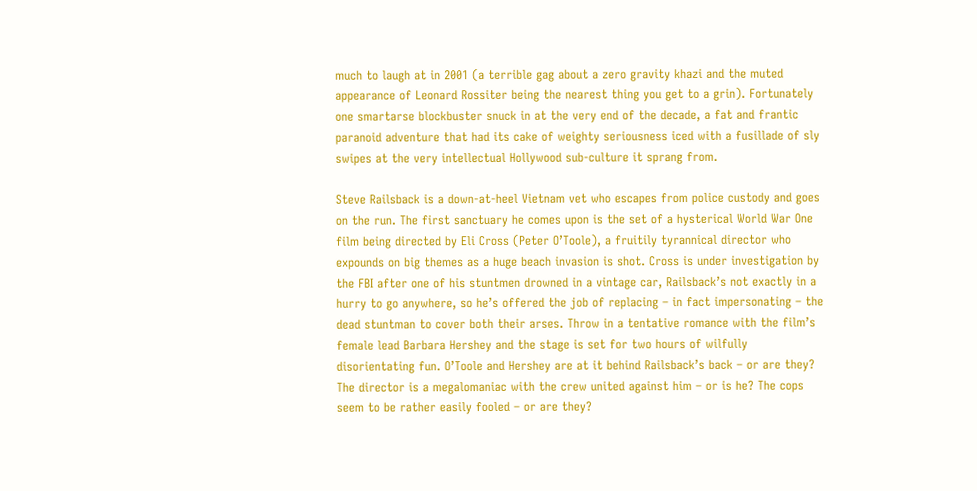much to laugh at in 2001 (a terrible gag about a zero gravity khazi and the muted appearance of Leonard Rossiter being the nearest thing you get to a grin). Fortunately one smartarse blockbuster snuck in at the very end of the decade, a fat and frantic paranoid adventure that had its cake of weighty seriousness iced with a fusillade of sly swipes at the very intellectual Hollywood sub-culture it sprang from.

Steve Railsback is a down-at-heel Vietnam vet who escapes from police custody and goes on the run. The first sanctuary he comes upon is the set of a hysterical World War One film being directed by Eli Cross (Peter O’Toole), a fruitily tyrannical director who expounds on big themes as a huge beach invasion is shot. Cross is under investigation by the FBI after one of his stuntmen drowned in a vintage car, Railsback’s not exactly in a hurry to go anywhere, so he’s offered the job of replacing – in fact impersonating – the dead stuntman to cover both their arses. Throw in a tentative romance with the film’s female lead Barbara Hershey and the stage is set for two hours of wilfully disorientating fun. O’Toole and Hershey are at it behind Railsback’s back – or are they? The director is a megalomaniac with the crew united against him – or is he? The cops seem to be rather easily fooled – or are they?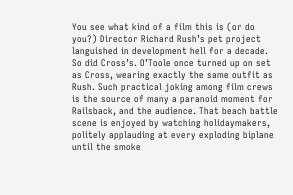You see what kind of a film this is (or do you?) Director Richard Rush’s pet project languished in development hell for a decade. So did Cross’s. O’Toole once turned up on set as Cross, wearing exactly the same outfit as Rush. Such practical joking among film crews is the source of many a paranoid moment for Railsback, and the audience. That beach battle scene is enjoyed by watching holidaymakers, politely applauding at every exploding biplane until the smoke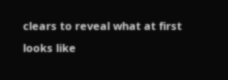clears to reveal what at first looks like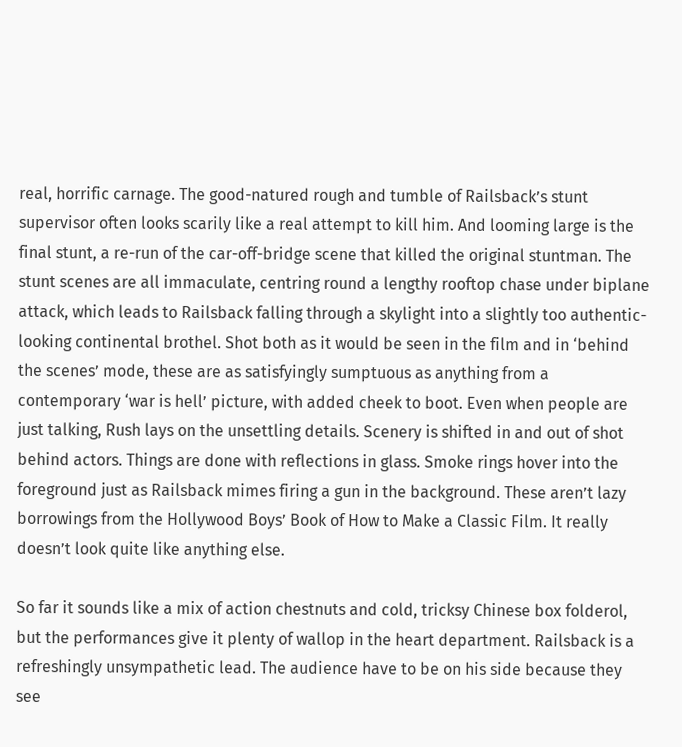real, horrific carnage. The good-natured rough and tumble of Railsback’s stunt supervisor often looks scarily like a real attempt to kill him. And looming large is the final stunt, a re-run of the car-off-bridge scene that killed the original stuntman. The stunt scenes are all immaculate, centring round a lengthy rooftop chase under biplane attack, which leads to Railsback falling through a skylight into a slightly too authentic-looking continental brothel. Shot both as it would be seen in the film and in ‘behind the scenes’ mode, these are as satisfyingly sumptuous as anything from a contemporary ‘war is hell’ picture, with added cheek to boot. Even when people are just talking, Rush lays on the unsettling details. Scenery is shifted in and out of shot behind actors. Things are done with reflections in glass. Smoke rings hover into the foreground just as Railsback mimes firing a gun in the background. These aren’t lazy borrowings from the Hollywood Boys’ Book of How to Make a Classic Film. It really doesn’t look quite like anything else.

So far it sounds like a mix of action chestnuts and cold, tricksy Chinese box folderol, but the performances give it plenty of wallop in the heart department. Railsback is a refreshingly unsympathetic lead. The audience have to be on his side because they see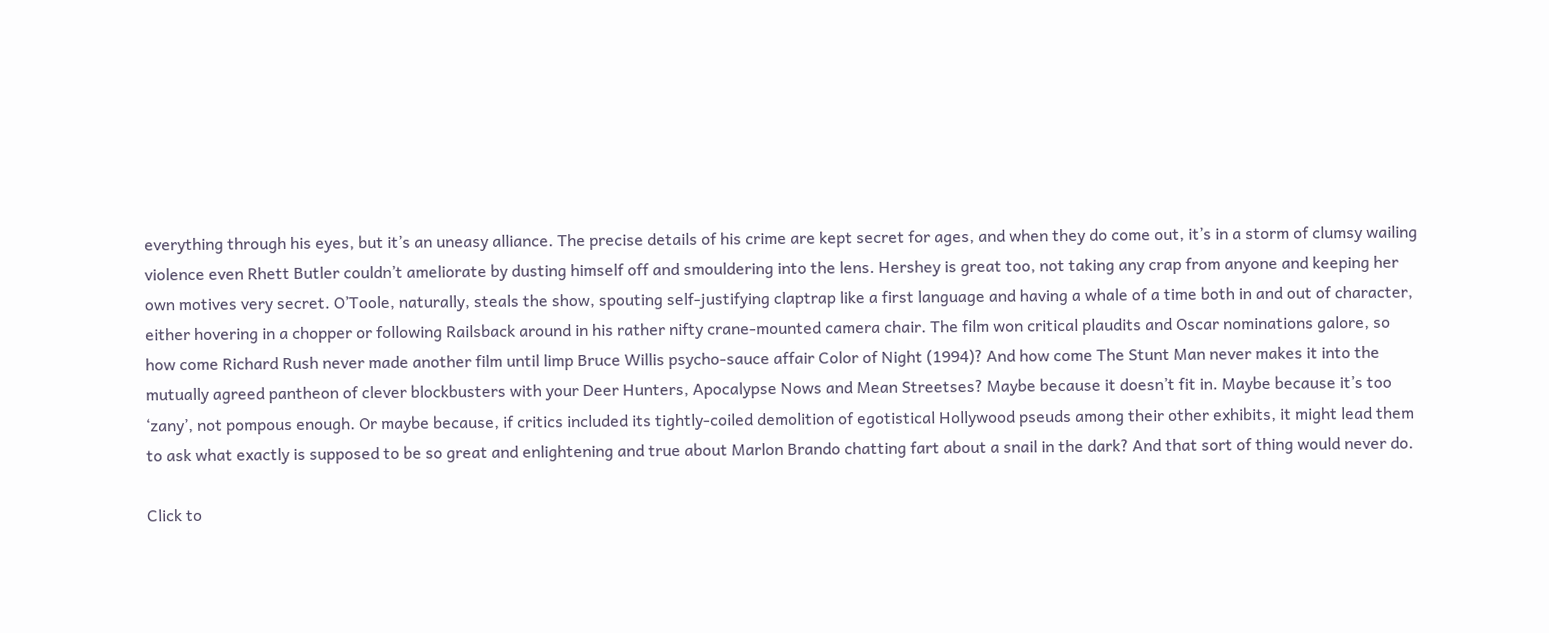everything through his eyes, but it’s an uneasy alliance. The precise details of his crime are kept secret for ages, and when they do come out, it’s in a storm of clumsy wailing violence even Rhett Butler couldn’t ameliorate by dusting himself off and smouldering into the lens. Hershey is great too, not taking any crap from anyone and keeping her own motives very secret. O’Toole, naturally, steals the show, spouting self-justifying claptrap like a first language and having a whale of a time both in and out of character, either hovering in a chopper or following Railsback around in his rather nifty crane-mounted camera chair. The film won critical plaudits and Oscar nominations galore, so how come Richard Rush never made another film until limp Bruce Willis psycho-sauce affair Color of Night (1994)? And how come The Stunt Man never makes it into the mutually agreed pantheon of clever blockbusters with your Deer Hunters, Apocalypse Nows and Mean Streetses? Maybe because it doesn’t fit in. Maybe because it’s too ‘zany’, not pompous enough. Or maybe because, if critics included its tightly-coiled demolition of egotistical Hollywood pseuds among their other exhibits, it might lead them to ask what exactly is supposed to be so great and enlightening and true about Marlon Brando chatting fart about a snail in the dark? And that sort of thing would never do.

Click to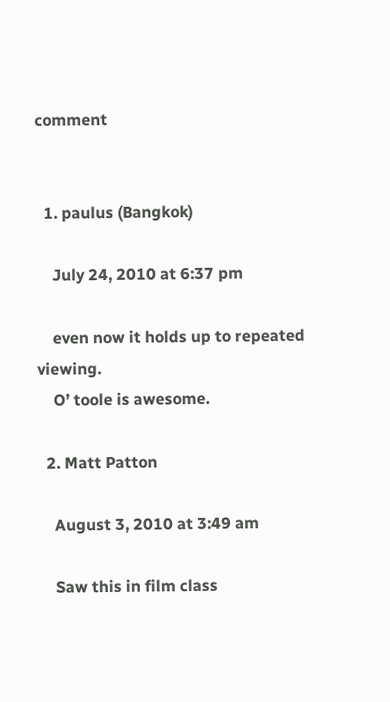comment


  1. paulus (Bangkok)

    July 24, 2010 at 6:37 pm

    even now it holds up to repeated viewing.
    O’ toole is awesome.

  2. Matt Patton

    August 3, 2010 at 3:49 am

    Saw this in film class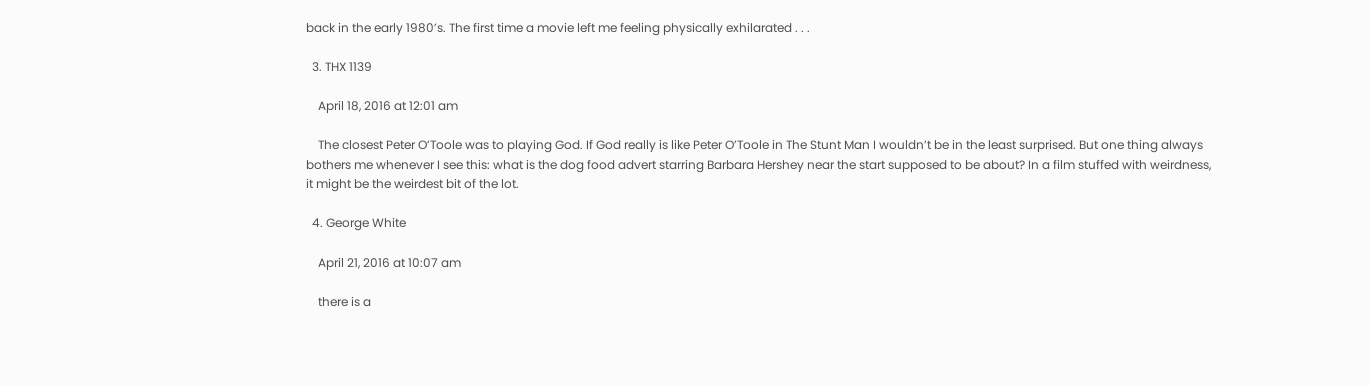back in the early 1980’s. The first time a movie left me feeling physically exhilarated . . .

  3. THX 1139

    April 18, 2016 at 12:01 am

    The closest Peter O’Toole was to playing God. If God really is like Peter O’Toole in The Stunt Man I wouldn’t be in the least surprised. But one thing always bothers me whenever I see this: what is the dog food advert starring Barbara Hershey near the start supposed to be about? In a film stuffed with weirdness, it might be the weirdest bit of the lot.

  4. George White

    April 21, 2016 at 10:07 am

    there is a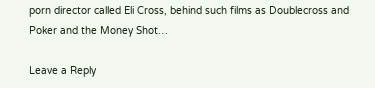porn director called Eli Cross, behind such films as Doublecross and Poker and the Money Shot…

Leave a Reply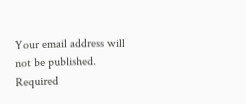Your email address will not be published. Required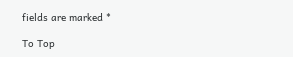fields are marked *

To Top